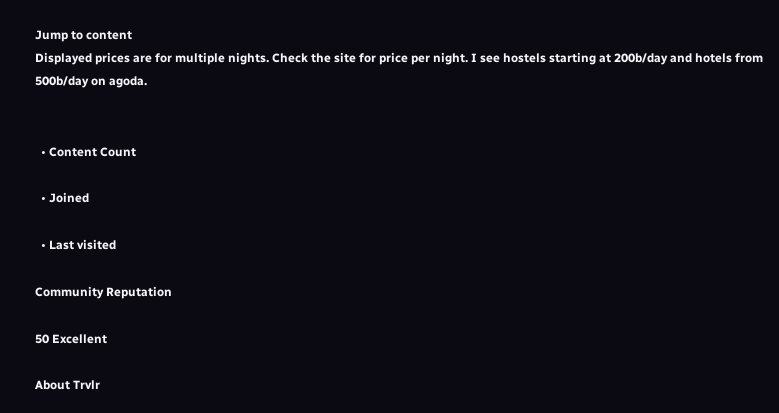Jump to content
Displayed prices are for multiple nights. Check the site for price per night. I see hostels starting at 200b/day and hotels from 500b/day on agoda.


  • Content Count

  • Joined

  • Last visited

Community Reputation

50 Excellent

About Trvlr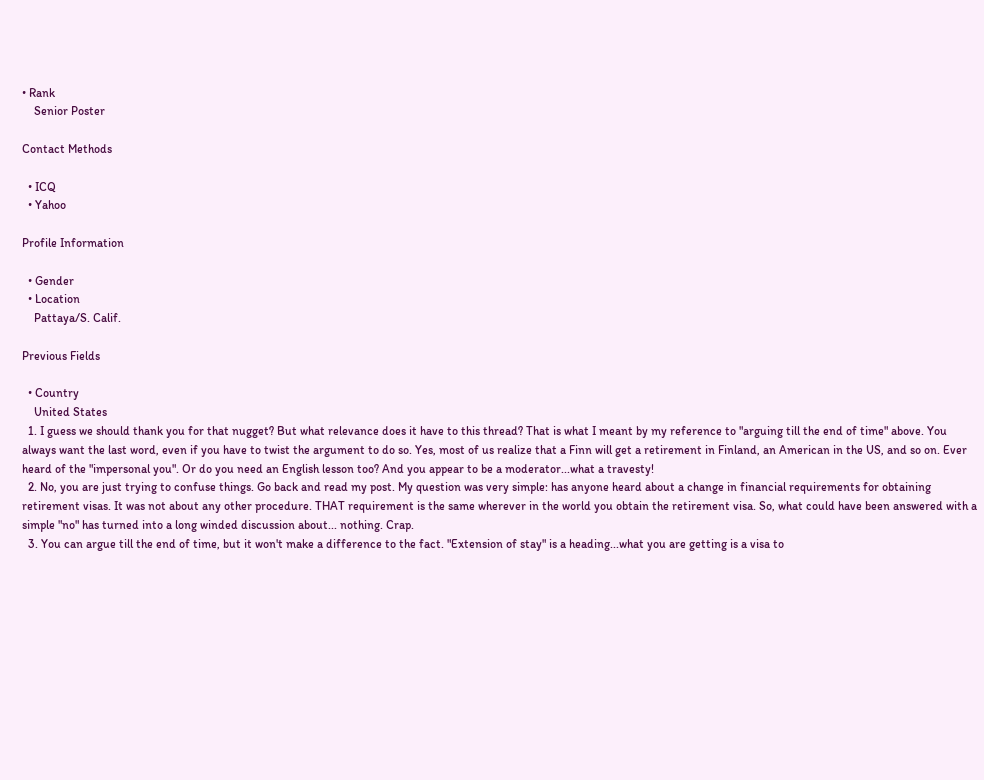• Rank
    Senior Poster

Contact Methods

  • ICQ
  • Yahoo

Profile Information

  • Gender
  • Location
    Pattaya/S. Calif.

Previous Fields

  • Country
    United States
  1. I guess we should thank you for that nugget? But what relevance does it have to this thread? That is what I meant by my reference to "arguing till the end of time" above. You always want the last word, even if you have to twist the argument to do so. Yes, most of us realize that a Finn will get a retirement in Finland, an American in the US, and so on. Ever heard of the "impersonal you". Or do you need an English lesson too? And you appear to be a moderator...what a travesty!
  2. No, you are just trying to confuse things. Go back and read my post. My question was very simple: has anyone heard about a change in financial requirements for obtaining retirement visas. It was not about any other procedure. THAT requirement is the same wherever in the world you obtain the retirement visa. So, what could have been answered with a simple "no" has turned into a long winded discussion about... nothing. Crap.
  3. You can argue till the end of time, but it won't make a difference to the fact. "Extension of stay" is a heading...what you are getting is a visa to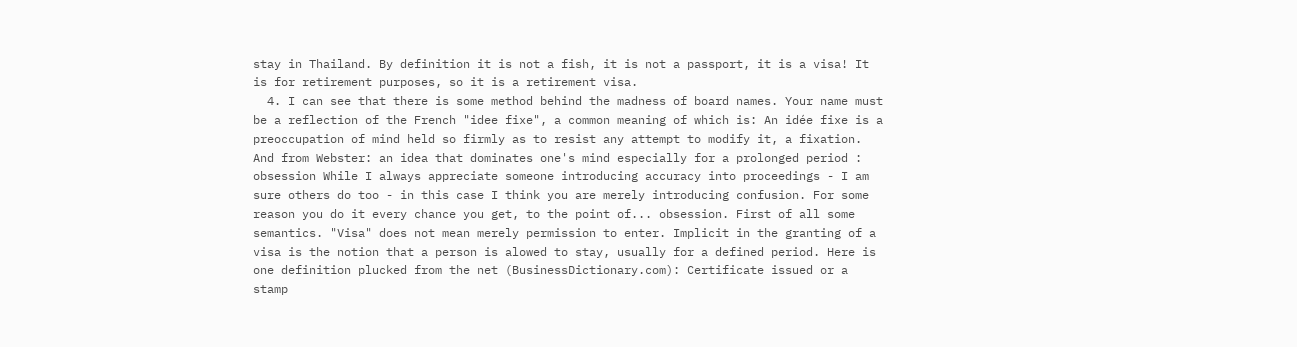stay in Thailand. By definition it is not a fish, it is not a passport, it is a visa! It is for retirement purposes, so it is a retirement visa.
  4. I can see that there is some method behind the madness of board names. Your name must be a reflection of the French "idee fixe", a common meaning of which is: An idée fixe is a preoccupation of mind held so firmly as to resist any attempt to modify it, a fixation. And from Webster: an idea that dominates one's mind especially for a prolonged period : obsession While I always appreciate someone introducing accuracy into proceedings - I am sure others do too - in this case I think you are merely introducing confusion. For some reason you do it every chance you get, to the point of... obsession. First of all some semantics. "Visa" does not mean merely permission to enter. Implicit in the granting of a visa is the notion that a person is alowed to stay, usually for a defined period. Here is one definition plucked from the net (BusinessDictionary.com): Certificate issued or a stamp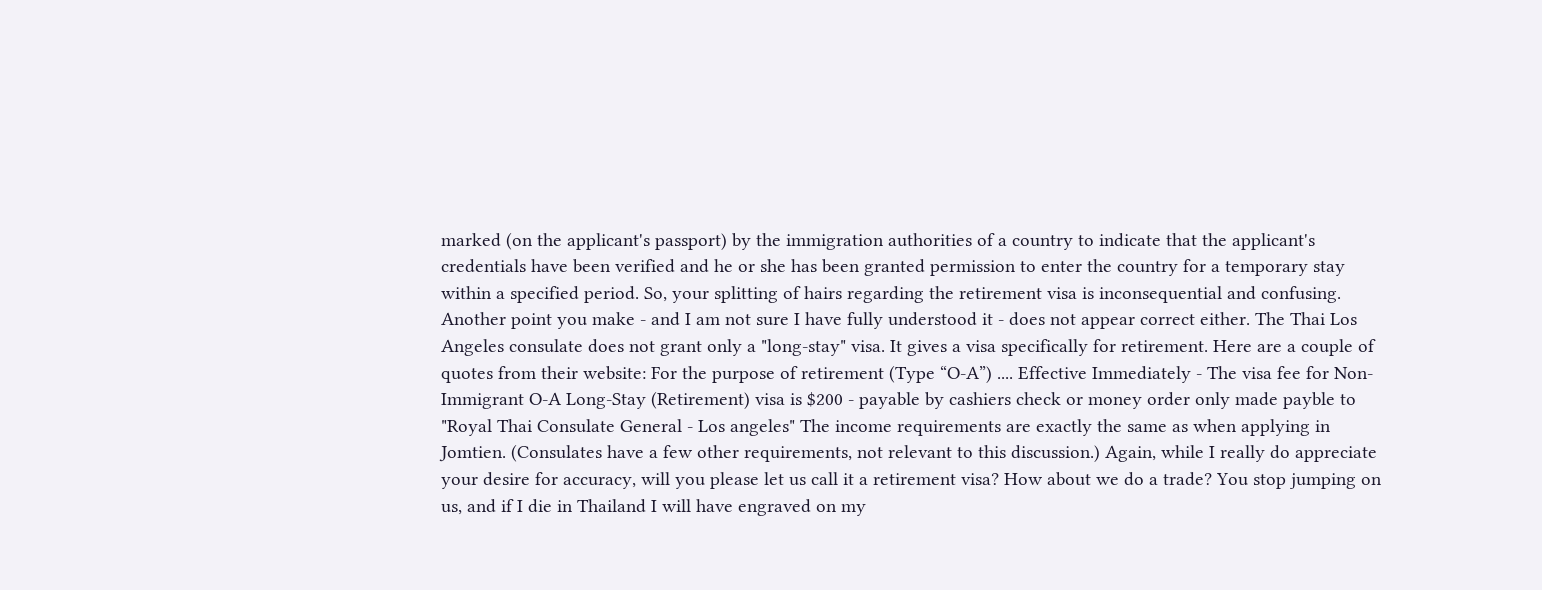marked (on the applicant's passport) by the immigration authorities of a country to indicate that the applicant's credentials have been verified and he or she has been granted permission to enter the country for a temporary stay within a specified period. So, your splitting of hairs regarding the retirement visa is inconsequential and confusing. Another point you make - and I am not sure I have fully understood it - does not appear correct either. The Thai Los Angeles consulate does not grant only a "long-stay" visa. It gives a visa specifically for retirement. Here are a couple of quotes from their website: For the purpose of retirement (Type “O-A”) .... Effective Immediately - The visa fee for Non-Immigrant O-A Long-Stay (Retirement) visa is $200 - payable by cashiers check or money order only made payble to "Royal Thai Consulate General - Los angeles" The income requirements are exactly the same as when applying in Jomtien. (Consulates have a few other requirements, not relevant to this discussion.) Again, while I really do appreciate your desire for accuracy, will you please let us call it a retirement visa? How about we do a trade? You stop jumping on us, and if I die in Thailand I will have engraved on my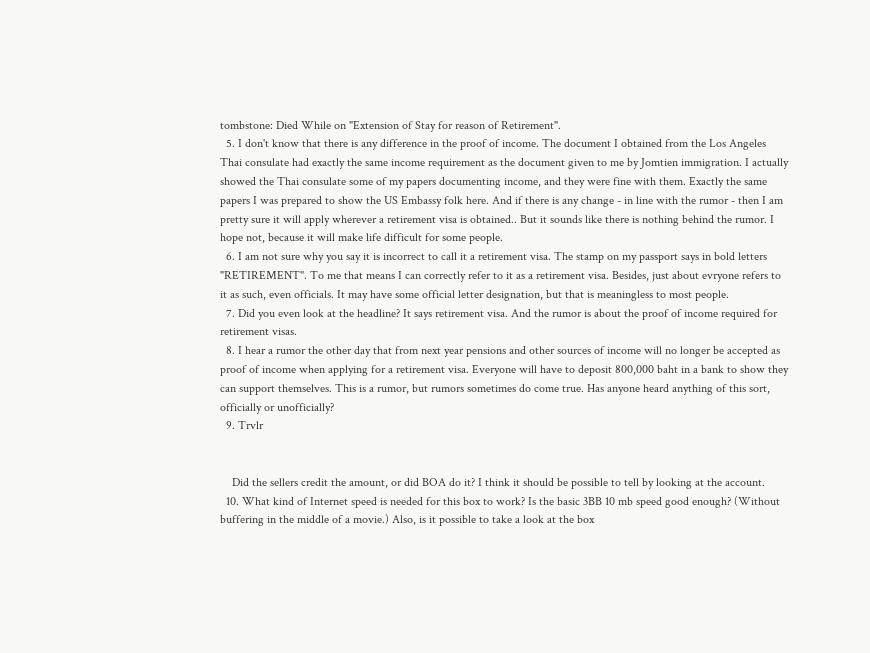tombstone: Died While on "Extension of Stay for reason of Retirement".
  5. I don't know that there is any difference in the proof of income. The document I obtained from the Los Angeles Thai consulate had exactly the same income requirement as the document given to me by Jomtien immigration. I actually showed the Thai consulate some of my papers documenting income, and they were fine with them. Exactly the same papers I was prepared to show the US Embassy folk here. And if there is any change - in line with the rumor - then I am pretty sure it will apply wherever a retirement visa is obtained.. But it sounds like there is nothing behind the rumor. I hope not, because it will make life difficult for some people.
  6. I am not sure why you say it is incorrect to call it a retirement visa. The stamp on my passport says in bold letters "RETIREMENT". To me that means I can correctly refer to it as a retirement visa. Besides, just about evryone refers to it as such, even officials. It may have some official letter designation, but that is meaningless to most people.
  7. Did you even look at the headline? It says retirement visa. And the rumor is about the proof of income required for retirement visas.
  8. I hear a rumor the other day that from next year pensions and other sources of income will no longer be accepted as proof of income when applying for a retirement visa. Everyone will have to deposit 800,000 baht in a bank to show they can support themselves. This is a rumor, but rumors sometimes do come true. Has anyone heard anything of this sort, officially or unofficially?
  9. Trvlr


    Did the sellers credit the amount, or did BOA do it? I think it should be possible to tell by looking at the account.
  10. What kind of Internet speed is needed for this box to work? Is the basic 3BB 10 mb speed good enough? (Without buffering in the middle of a movie.) Also, is it possible to take a look at the box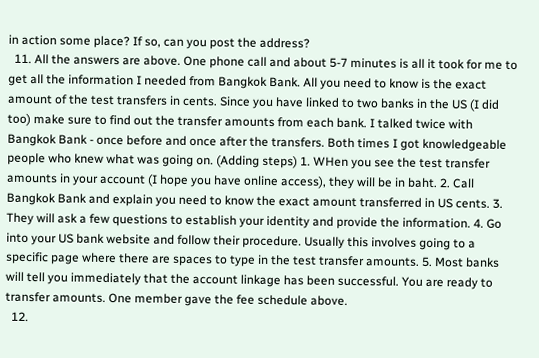in action some place? If so, can you post the address?
  11. All the answers are above. One phone call and about 5-7 minutes is all it took for me to get all the information I needed from Bangkok Bank. All you need to know is the exact amount of the test transfers in cents. Since you have linked to two banks in the US (I did too) make sure to find out the transfer amounts from each bank. I talked twice with Bangkok Bank - once before and once after the transfers. Both times I got knowledgeable people who knew what was going on. (Adding steps) 1. WHen you see the test transfer amounts in your account (I hope you have online access), they will be in baht. 2. Call Bangkok Bank and explain you need to know the exact amount transferred in US cents. 3. They will ask a few questions to establish your identity and provide the information. 4. Go into your US bank website and follow their procedure. Usually this involves going to a specific page where there are spaces to type in the test transfer amounts. 5. Most banks will tell you immediately that the account linkage has been successful. You are ready to transfer amounts. One member gave the fee schedule above.
  12.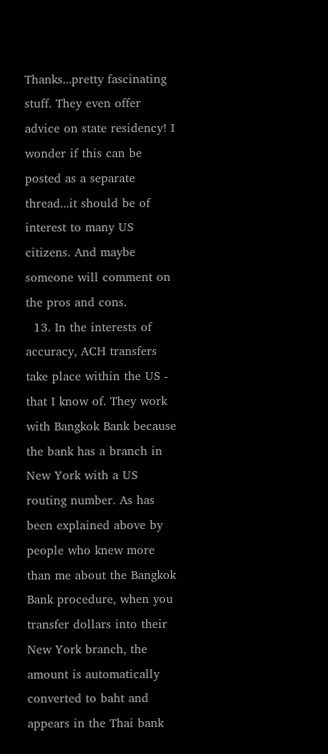Thanks...pretty fascinating stuff. They even offer advice on state residency! I wonder if this can be posted as a separate thread...it should be of interest to many US citizens. And maybe someone will comment on the pros and cons.
  13. In the interests of accuracy, ACH transfers take place within the US - that I know of. They work with Bangkok Bank because the bank has a branch in New York with a US routing number. As has been explained above by people who knew more than me about the Bangkok Bank procedure, when you transfer dollars into their New York branch, the amount is automatically converted to baht and appears in the Thai bank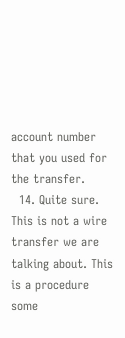account number that you used for the transfer.
  14. Quite sure. This is not a wire transfer we are talking about. This is a procedure some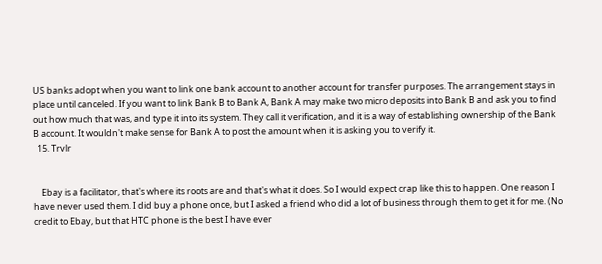US banks adopt when you want to link one bank account to another account for transfer purposes. The arrangement stays in place until canceled. If you want to link Bank B to Bank A, Bank A may make two micro deposits into Bank B and ask you to find out how much that was, and type it into its system. They call it verification, and it is a way of establishing ownership of the Bank B account. It wouldn't make sense for Bank A to post the amount when it is asking you to verify it.
  15. Trvlr


    Ebay is a facilitator, that's where its roots are and that's what it does. So I would expect crap like this to happen. One reason I have never used them. I did buy a phone once, but I asked a friend who did a lot of business through them to get it for me. (No credit to Ebay, but that HTC phone is the best I have ever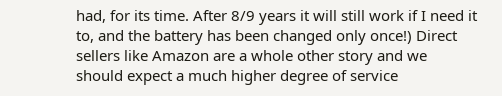had, for its time. After 8/9 years it will still work if I need it to, and the battery has been changed only once!) Direct sellers like Amazon are a whole other story and we should expect a much higher degree of service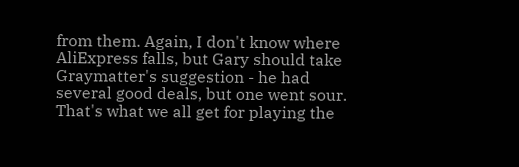from them. Again, I don't know where AliExpress falls, but Gary should take Graymatter's suggestion - he had several good deals, but one went sour. That's what we all get for playing the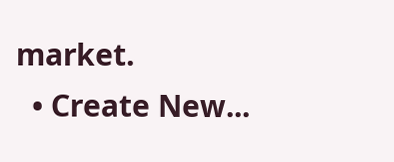market.
  • Create New...